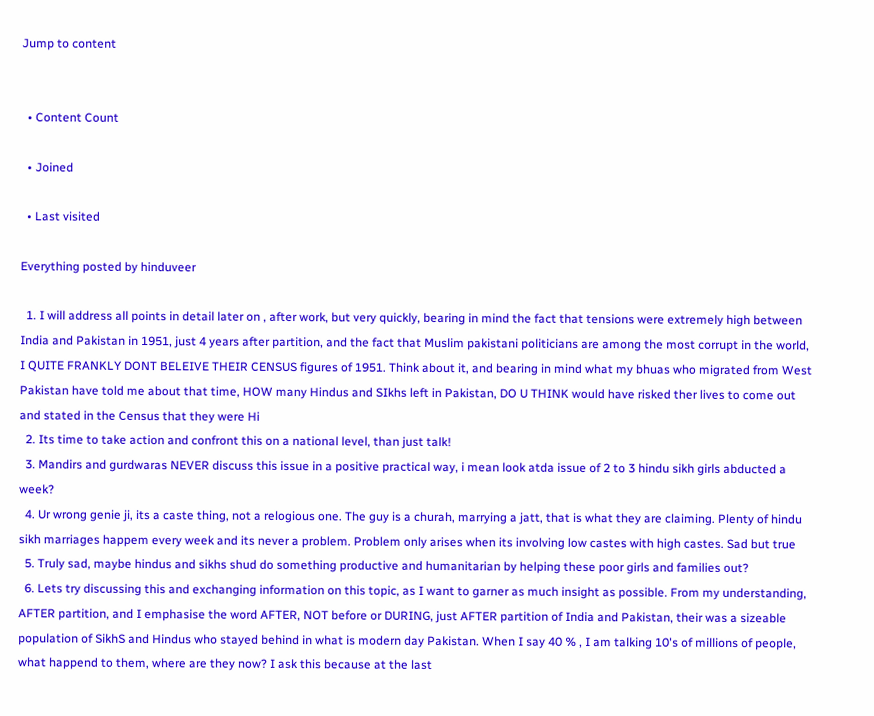Jump to content


  • Content Count

  • Joined

  • Last visited

Everything posted by hinduveer

  1. I will address all points in detail later on , after work, but very quickly, bearing in mind the fact that tensions were extremely high between India and Pakistan in 1951, just 4 years after partition, and the fact that Muslim pakistani politicians are among the most corrupt in the world, I QUITE FRANKLY DONT BELEIVE THEIR CENSUS figures of 1951. Think about it, and bearing in mind what my bhuas who migrated from West Pakistan have told me about that time, HOW many Hindus and SIkhs left in Pakistan, DO U THINK would have risked ther lives to come out and stated in the Census that they were Hi
  2. Its time to take action and confront this on a national level, than just talk!
  3. Mandirs and gurdwaras NEVER discuss this issue in a positive practical way, i mean look atda issue of 2 to 3 hindu sikh girls abducted a week?
  4. Ur wrong genie ji, its a caste thing, not a relogious one. The guy is a churah, marrying a jatt, that is what they are claiming. Plenty of hindu sikh marriages happem every week and its never a problem. Problem only arises when its involving low castes with high castes. Sad but true
  5. Truly sad, maybe hindus and sikhs shud do something productive and humanitarian by helping these poor girls and families out?
  6. Lets try discussing this and exchanging information on this topic, as I want to garner as much insight as possible. From my understanding, AFTER partition, and I emphasise the word AFTER, NOT before or DURING, just AFTER partition of India and Pakistan, their was a sizeable population of SikhS and Hindus who stayed behind in what is modern day Pakistan. When I say 40 % , I am talking 10's of millions of people, what happend to them, where are they now? I ask this because at the last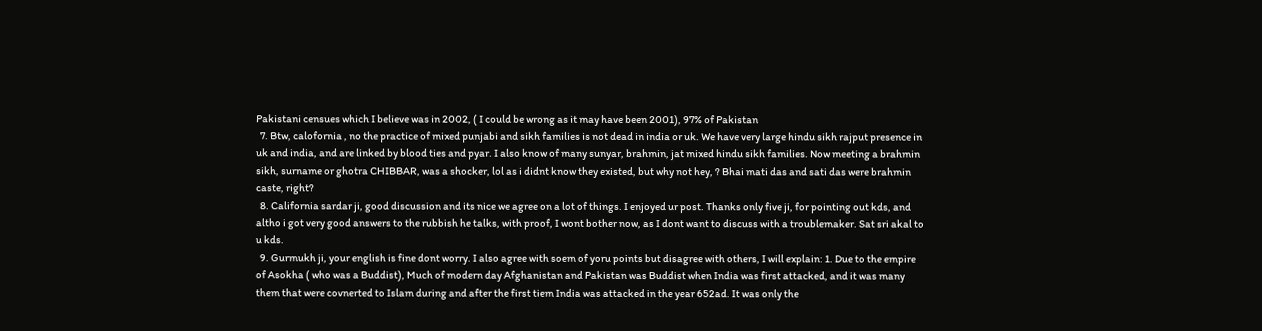Pakistani censues which I believe was in 2002, ( I could be wrong as it may have been 2001), 97% of Pakistan
  7. Btw, calofornia , no the practice of mixed punjabi and sikh families is not dead in india or uk. We have very large hindu sikh rajput presence in uk and india, and are linked by blood ties and pyar. I also know of many sunyar, brahmin, jat mixed hindu sikh families. Now meeting a brahmin sikh, surname or ghotra CHIBBAR, was a shocker, lol as i didnt know they existed, but why not hey, ? Bhai mati das and sati das were brahmin caste, right?
  8. California sardar ji, good discussion and its nice we agree on a lot of things. I enjoyed ur post. Thanks only five ji, for pointing out kds, and altho i got very good answers to the rubbish he talks, with proof, I wont bother now, as I dont want to discuss with a troublemaker. Sat sri akal to u kds.
  9. Gurmukh ji, your english is fine dont worry. I also agree with soem of yoru points but disagree with others, I will explain: 1. Due to the empire of Asokha ( who was a Buddist), Much of modern day Afghanistan and Pakistan was Buddist when India was first attacked, and it was many them that were covnerted to Islam during and after the first tiem India was attacked in the year 652ad. It was only the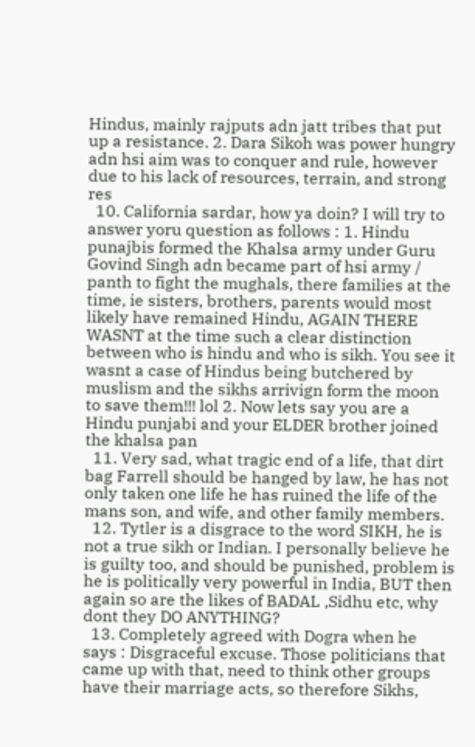Hindus, mainly rajputs adn jatt tribes that put up a resistance. 2. Dara Sikoh was power hungry adn hsi aim was to conquer and rule, however due to his lack of resources, terrain, and strong res
  10. California sardar, how ya doin? I will try to answer yoru question as follows : 1. Hindu punajbis formed the Khalsa army under Guru Govind Singh adn became part of hsi army / panth to fight the mughals, there families at the time, ie sisters, brothers, parents would most likely have remained Hindu, AGAIN THERE WASNT at the time such a clear distinction between who is hindu and who is sikh. You see it wasnt a case of Hindus being butchered by muslism and the sikhs arrivign form the moon to save them!!! lol 2. Now lets say you are a Hindu punjabi and your ELDER brother joined the khalsa pan
  11. Very sad, what tragic end of a life, that dirt bag Farrell should be hanged by law, he has not only taken one life he has ruined the life of the mans son, and wife, and other family members.
  12. Tytler is a disgrace to the word SIKH, he is not a true sikh or Indian. I personally believe he is guilty too, and should be punished, problem is he is politically very powerful in India, BUT then again so are the likes of BADAL ,Sidhu etc, why dont they DO ANYTHING?
  13. Completely agreed with Dogra when he says : Disgraceful excuse. Those politicians that came up with that, need to think other groups have their marriage acts, so therefore Sikhs,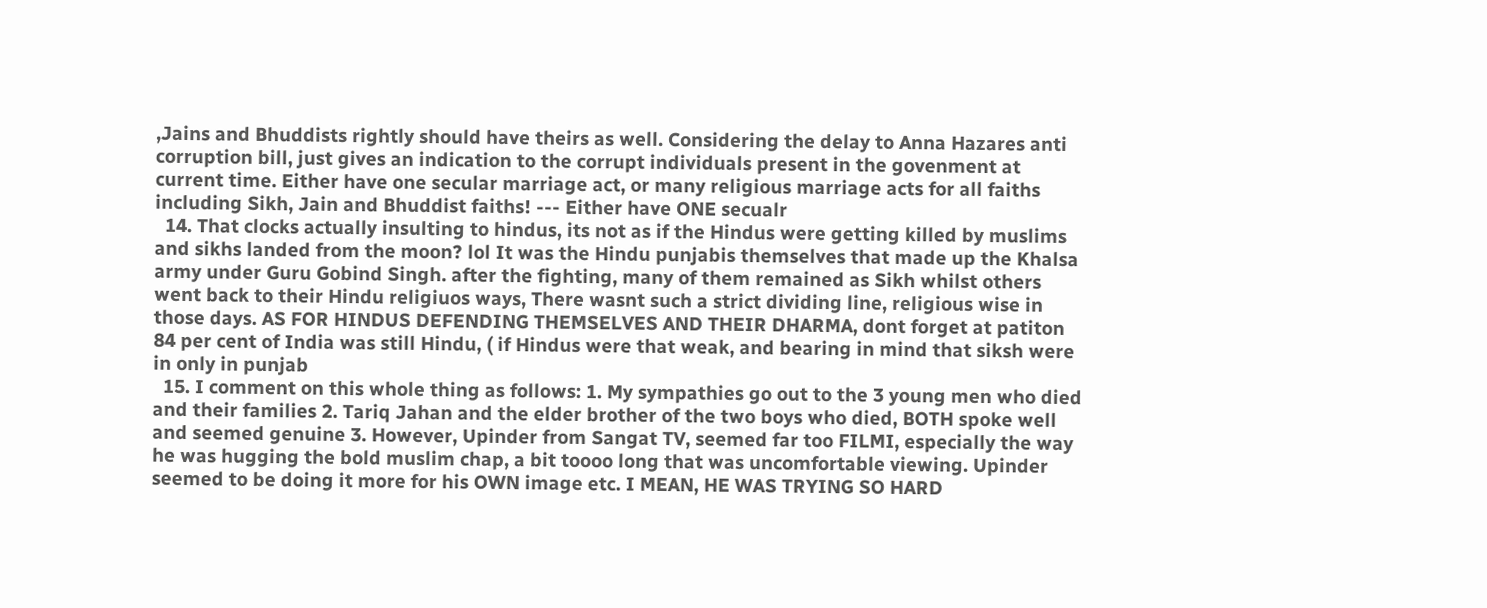,Jains and Bhuddists rightly should have theirs as well. Considering the delay to Anna Hazares anti corruption bill, just gives an indication to the corrupt individuals present in the govenment at current time. Either have one secular marriage act, or many religious marriage acts for all faiths including Sikh, Jain and Bhuddist faiths! --- Either have ONE secualr
  14. That clocks actually insulting to hindus, its not as if the Hindus were getting killed by muslims and sikhs landed from the moon? lol It was the Hindu punjabis themselves that made up the Khalsa army under Guru Gobind Singh. after the fighting, many of them remained as Sikh whilst others went back to their Hindu religiuos ways, There wasnt such a strict dividing line, religious wise in those days. AS FOR HINDUS DEFENDING THEMSELVES AND THEIR DHARMA, dont forget at patiton 84 per cent of India was still Hindu, ( if Hindus were that weak, and bearing in mind that siksh were in only in punjab
  15. I comment on this whole thing as follows: 1. My sympathies go out to the 3 young men who died and their families 2. Tariq Jahan and the elder brother of the two boys who died, BOTH spoke well and seemed genuine 3. However, Upinder from Sangat TV, seemed far too FILMI, especially the way he was hugging the bold muslim chap, a bit toooo long that was uncomfortable viewing. Upinder seemed to be doing it more for his OWN image etc. I MEAN, HE WAS TRYING SO HARD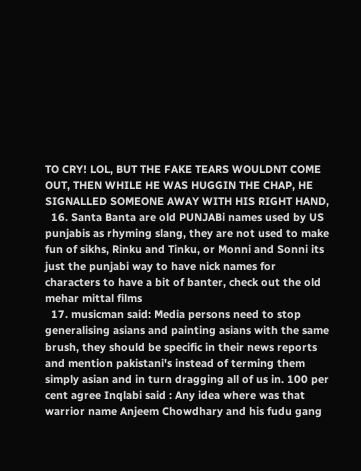TO CRY! LOL, BUT THE FAKE TEARS WOULDNT COME OUT, THEN WHILE HE WAS HUGGIN THE CHAP, HE SIGNALLED SOMEONE AWAY WITH HIS RIGHT HAND,
  16. Santa Banta are old PUNJABi names used by US punjabis as rhyming slang, they are not used to make fun of sikhs, Rinku and Tinku, or Monni and Sonni its just the punjabi way to have nick names for characters to have a bit of banter, check out the old mehar mittal films
  17. musicman said: Media persons need to stop generalising asians and painting asians with the same brush, they should be specific in their news reports and mention pakistani's instead of terming them simply asian and in turn dragging all of us in. 100 per cent agree Inqlabi said : Any idea where was that warrior name Anjeem Chowdhary and his fudu gang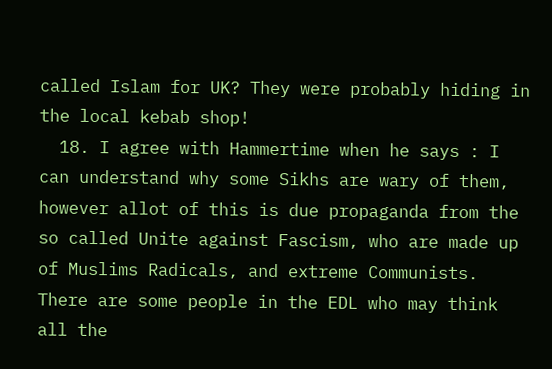called Islam for UK? They were probably hiding in the local kebab shop!
  18. I agree with Hammertime when he says : I can understand why some Sikhs are wary of them, however allot of this is due propaganda from the so called Unite against Fascism, who are made up of Muslims Radicals, and extreme Communists. There are some people in the EDL who may think all the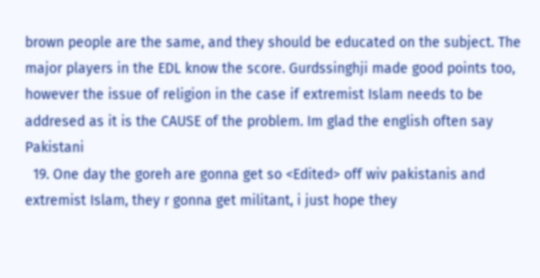brown people are the same, and they should be educated on the subject. The major players in the EDL know the score. Gurdssinghji made good points too, however the issue of religion in the case if extremist Islam needs to be addresed as it is the CAUSE of the problem. Im glad the english often say Pakistani
  19. One day the goreh are gonna get so <Edited> off wiv pakistanis and extremist Islam, they r gonna get militant, i just hope they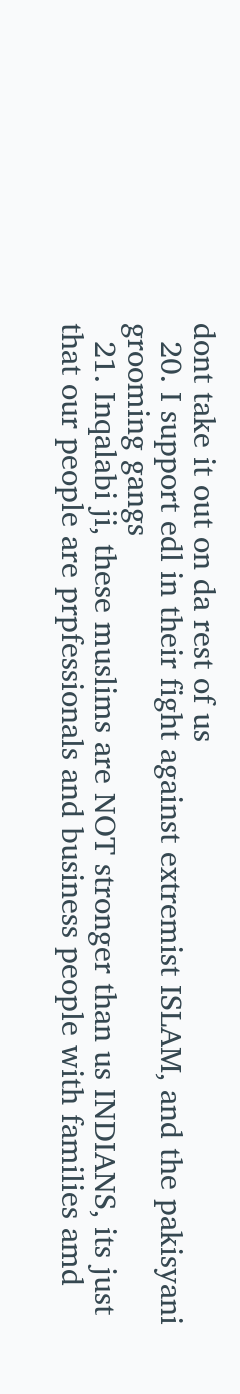dont take it out on da rest of us
  20. I support edl in their fight against extremist ISLAM, and the pakisyani grooming gangs
  21. Inqalabi ji, these muslims are NOT stronger than us INDIANS, its just that our people are prpfessionals and business people with families amd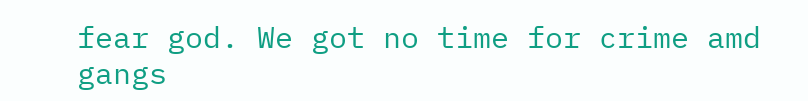fear god. We got no time for crime amd gangs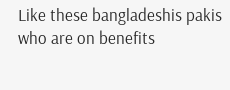Like these bangladeshis pakis who are on benefits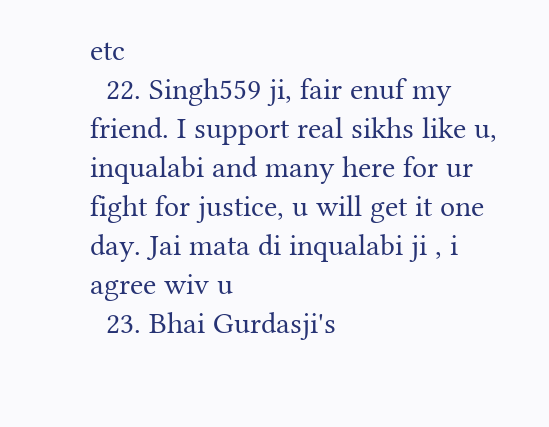etc
  22. Singh559 ji, fair enuf my friend. I support real sikhs like u, inqualabi and many here for ur fight for justice, u will get it one day. Jai mata di inqualabi ji , i agree wiv u
  23. Bhai Gurdasji's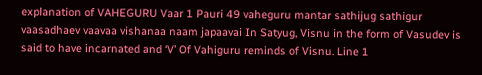explanation of VAHEGURU Vaar 1 Pauri 49 vaheguru mantar sathijug sathigur vaasadhaev vaavaa vishanaa naam japaavai In Satyug, Visnu in the form of Vasudev is said to have incarnated and ‘V’ Of Vahiguru reminds of Visnu. Line 1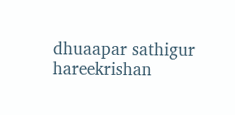dhuaapar sathigur hareekrishan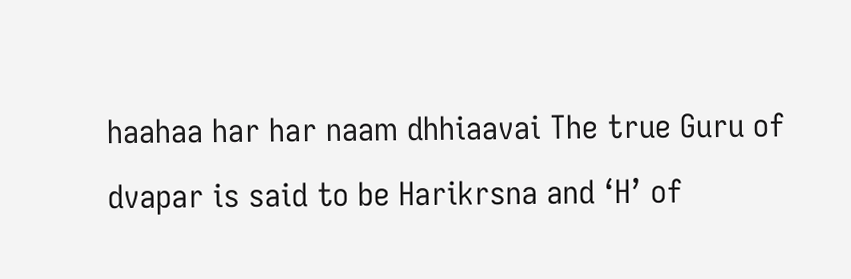haahaa har har naam dhhiaavai The true Guru of dvapar is said to be Harikrsna and ‘H’ of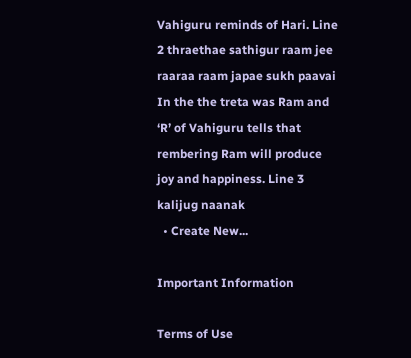Vahiguru reminds of Hari. Line 2 thraethae sathigur raam jee raaraa raam japae sukh paavai In the the treta was Ram and ‘R’ of Vahiguru tells that rembering Ram will produce joy and happiness. Line 3 kalijug naanak
  • Create New...

Important Information

Terms of Use